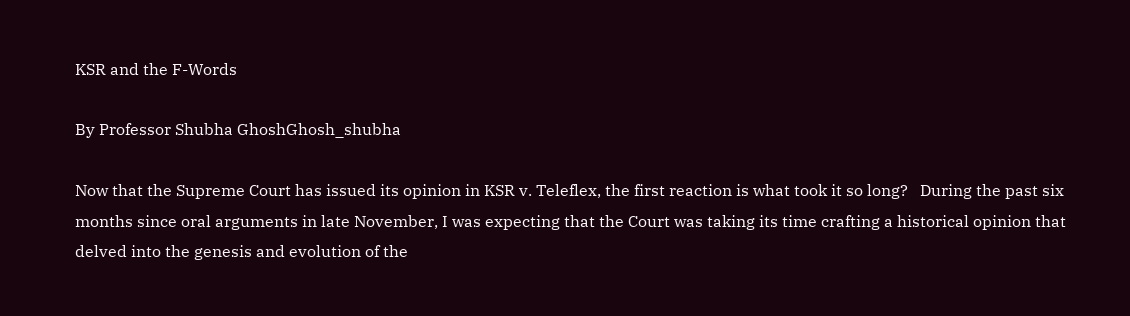KSR and the F-Words

By Professor Shubha GhoshGhosh_shubha

Now that the Supreme Court has issued its opinion in KSR v. Teleflex, the first reaction is what took it so long?   During the past six months since oral arguments in late November, I was expecting that the Court was taking its time crafting a historical opinion that delved into the genesis and evolution of the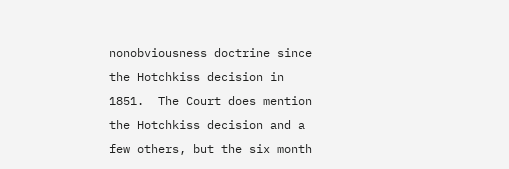nonobviousness doctrine since the Hotchkiss decision in 1851.  The Court does mention the Hotchkiss decision and a few others, but the six month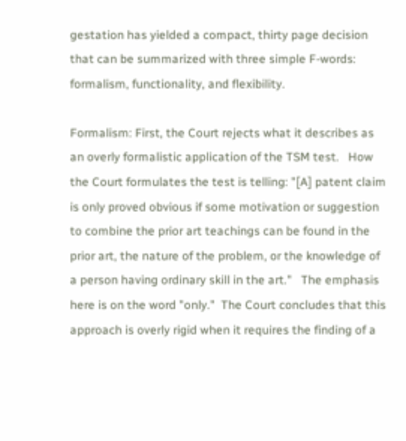gestation has yielded a compact, thirty page decision that can be summarized with three simple F-words: formalism, functionality, and flexibility.

Formalism: First, the Court rejects what it describes as an overly formalistic application of the TSM test.   How the Court formulates the test is telling: "[A] patent claim is only proved obvious if some motivation or suggestion to combine the prior art teachings can be found in the prior art, the nature of the problem, or the knowledge of a person having ordinary skill in the art."   The emphasis here is on the word "only."  The Court concludes that this approach is overly rigid when it requires the finding of a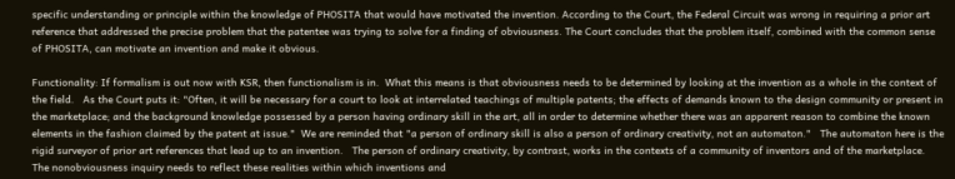specific understanding or principle within the knowledge of PHOSITA that would have motivated the invention. According to the Court, the Federal Circuit was wrong in requiring a prior art reference that addressed the precise problem that the patentee was trying to solve for a finding of obviousness. The Court concludes that the problem itself, combined with the common sense of PHOSITA, can motivate an invention and make it obvious.

Functionality: If formalism is out now with KSR, then functionalism is in.  What this means is that obviousness needs to be determined by looking at the invention as a whole in the context of the field.   As the Court puts it: "Often, it will be necessary for a court to look at interrelated teachings of multiple patents; the effects of demands known to the design community or present in the marketplace; and the background knowledge possessed by a person having ordinary skill in the art, all in order to determine whether there was an apparent reason to combine the known elements in the fashion claimed by the patent at issue."  We are reminded that "a person of ordinary skill is also a person of ordinary creativity, not an automaton."   The automaton here is the rigid surveyor of prior art references that lead up to an invention.   The person of ordinary creativity, by contrast, works in the contexts of a community of inventors and of the marketplace.  The nonobviousness inquiry needs to reflect these realities within which inventions and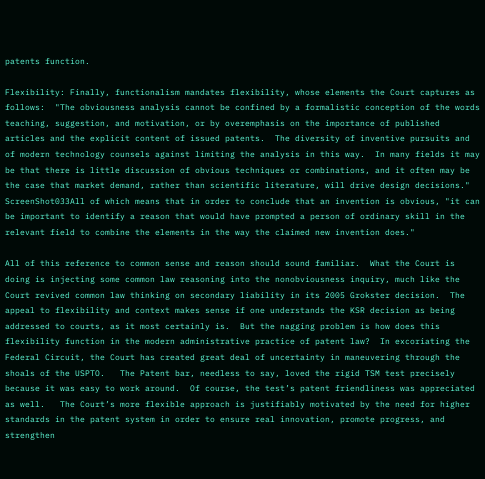patents function.

Flexibility: Finally, functionalism mandates flexibility, whose elements the Court captures as follows:  "The obviousness analysis cannot be confined by a formalistic conception of the words teaching, suggestion, and motivation, or by overemphasis on the importance of published articles and the explicit content of issued patents.  The diversity of inventive pursuits and of modern technology counsels against limiting the analysis in this way.  In many fields it may be that there is little discussion of obvious techniques or combinations, and it often may be the case that market demand, rather than scientific literature, will drive design decisions."   ScreenShot033All of which means that in order to conclude that an invention is obvious, "it can be important to identify a reason that would have prompted a person of ordinary skill in the relevant field to combine the elements in the way the claimed new invention does."

All of this reference to common sense and reason should sound familiar.  What the Court is doing is injecting some common law reasoning into the nonobviousness inquiry, much like the Court revived common law thinking on secondary liability in its 2005 Grokster decision.  The appeal to flexibility and context makes sense if one understands the KSR decision as being addressed to courts, as it most certainly is.  But the nagging problem is how does this flexibility function in the modern administrative practice of patent law?  In excoriating the Federal Circuit, the Court has created great deal of uncertainty in maneuvering through the shoals of the USPTO.   The Patent bar, needless to say, loved the rigid TSM test precisely because it was easy to work around.  Of course, the test’s patent friendliness was appreciated as well.   The Court’s more flexible approach is justifiably motivated by the need for higher standards in the patent system in order to ensure real innovation, promote progress, and strengthen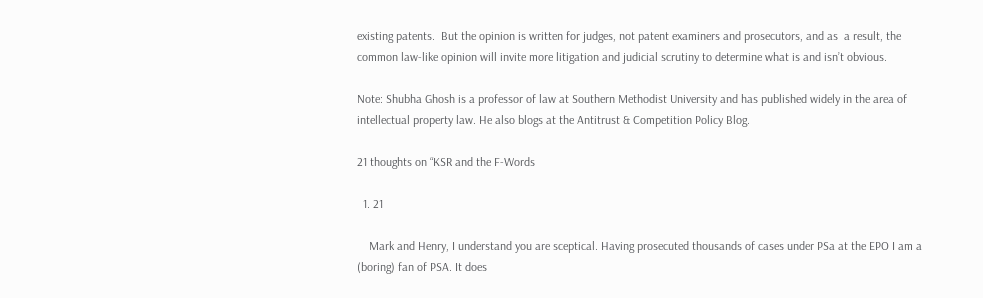existing patents.  But the opinion is written for judges, not patent examiners and prosecutors, and as  a result, the common law-like opinion will invite more litigation and judicial scrutiny to determine what is and isn’t obvious.

Note: Shubha Ghosh is a professor of law at Southern Methodist University and has published widely in the area of intellectual property law. He also blogs at the Antitrust & Competition Policy Blog.

21 thoughts on “KSR and the F-Words

  1. 21

    Mark and Henry, I understand you are sceptical. Having prosecuted thousands of cases under PSa at the EPO I am a (boring) fan of PSA. It does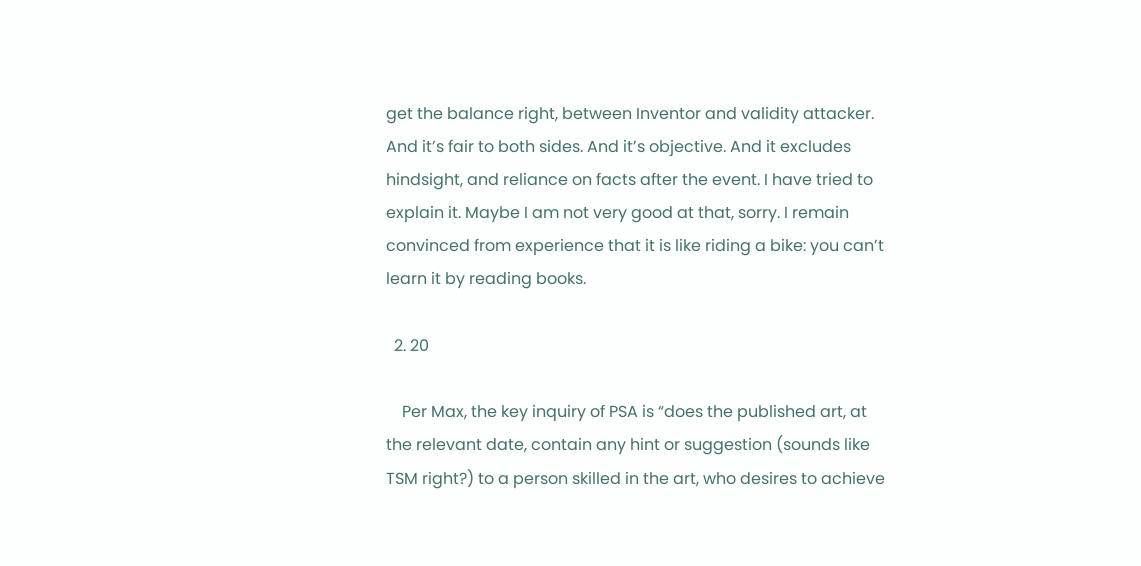get the balance right, between Inventor and validity attacker. And it’s fair to both sides. And it’s objective. And it excludes hindsight, and reliance on facts after the event. I have tried to explain it. Maybe I am not very good at that, sorry. I remain convinced from experience that it is like riding a bike: you can’t learn it by reading books.

  2. 20

    Per Max, the key inquiry of PSA is “does the published art, at the relevant date, contain any hint or suggestion (sounds like TSM right?) to a person skilled in the art, who desires to achieve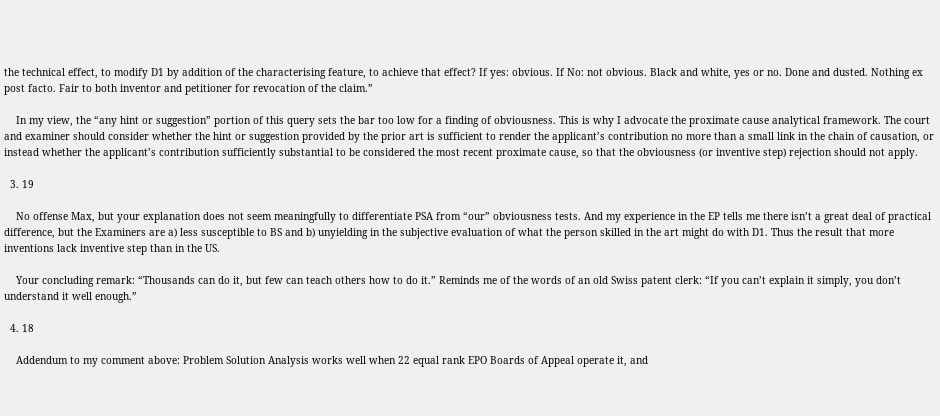the technical effect, to modify D1 by addition of the characterising feature, to achieve that effect? If yes: obvious. If No: not obvious. Black and white, yes or no. Done and dusted. Nothing ex post facto. Fair to both inventor and petitioner for revocation of the claim.”

    In my view, the “any hint or suggestion” portion of this query sets the bar too low for a finding of obviousness. This is why I advocate the proximate cause analytical framework. The court and examiner should consider whether the hint or suggestion provided by the prior art is sufficient to render the applicant’s contribution no more than a small link in the chain of causation, or instead whether the applicant’s contribution sufficiently substantial to be considered the most recent proximate cause, so that the obviousness (or inventive step) rejection should not apply.

  3. 19

    No offense Max, but your explanation does not seem meaningfully to differentiate PSA from “our” obviousness tests. And my experience in the EP tells me there isn’t a great deal of practical difference, but the Examiners are a) less susceptible to BS and b) unyielding in the subjective evaluation of what the person skilled in the art might do with D1. Thus the result that more inventions lack inventive step than in the US.

    Your concluding remark: “Thousands can do it, but few can teach others how to do it.” Reminds me of the words of an old Swiss patent clerk: “If you can’t explain it simply, you don’t understand it well enough.”

  4. 18

    Addendum to my comment above: Problem Solution Analysis works well when 22 equal rank EPO Boards of Appeal operate it, and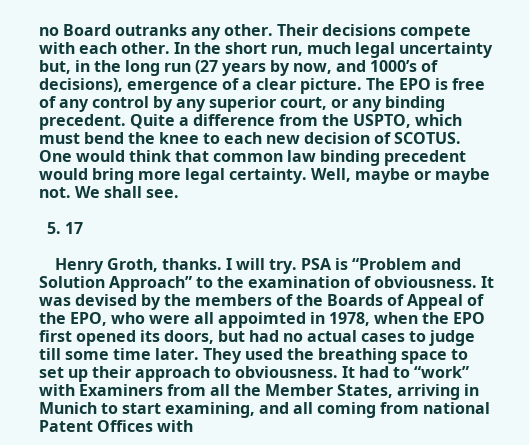no Board outranks any other. Their decisions compete with each other. In the short run, much legal uncertainty but, in the long run (27 years by now, and 1000’s of decisions), emergence of a clear picture. The EPO is free of any control by any superior court, or any binding precedent. Quite a difference from the USPTO, which must bend the knee to each new decision of SCOTUS. One would think that common law binding precedent would bring more legal certainty. Well, maybe or maybe not. We shall see.

  5. 17

    Henry Groth, thanks. I will try. PSA is “Problem and Solution Approach” to the examination of obviousness. It was devised by the members of the Boards of Appeal of the EPO, who were all appoimted in 1978, when the EPO first opened its doors, but had no actual cases to judge till some time later. They used the breathing space to set up their approach to obviousness. It had to “work” with Examiners from all the Member States, arriving in Munich to start examining, and all coming from national Patent Offices with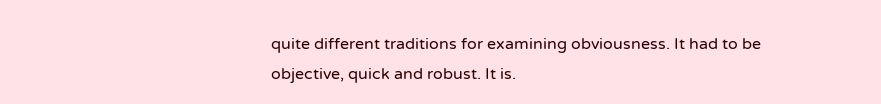quite different traditions for examining obviousness. It had to be objective, quick and robust. It is.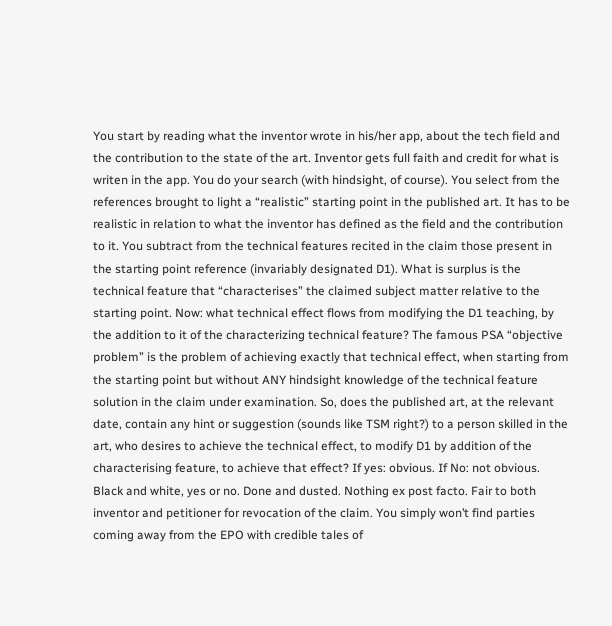You start by reading what the inventor wrote in his/her app, about the tech field and the contribution to the state of the art. Inventor gets full faith and credit for what is writen in the app. You do your search (with hindsight, of course). You select from the references brought to light a “realistic” starting point in the published art. It has to be realistic in relation to what the inventor has defined as the field and the contribution to it. You subtract from the technical features recited in the claim those present in the starting point reference (invariably designated D1). What is surplus is the technical feature that “characterises” the claimed subject matter relative to the starting point. Now: what technical effect flows from modifying the D1 teaching, by the addition to it of the characterizing technical feature? The famous PSA “objective problem” is the problem of achieving exactly that technical effect, when starting from the starting point but without ANY hindsight knowledge of the technical feature solution in the claim under examination. So, does the published art, at the relevant date, contain any hint or suggestion (sounds like TSM right?) to a person skilled in the art, who desires to achieve the technical effect, to modify D1 by addition of the characterising feature, to achieve that effect? If yes: obvious. If No: not obvious. Black and white, yes or no. Done and dusted. Nothing ex post facto. Fair to both inventor and petitioner for revocation of the claim. You simply won’t find parties coming away from the EPO with credible tales of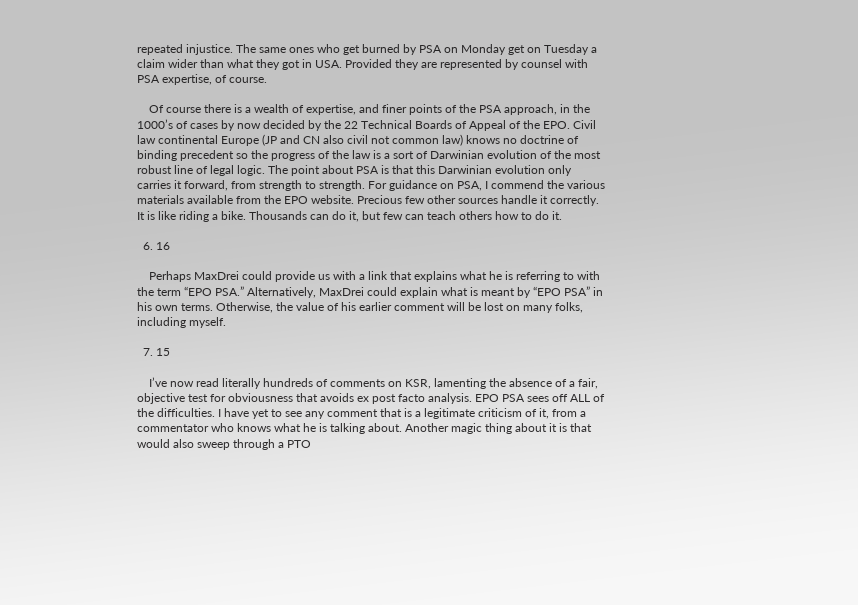repeated injustice. The same ones who get burned by PSA on Monday get on Tuesday a claim wider than what they got in USA. Provided they are represented by counsel with PSA expertise, of course.

    Of course there is a wealth of expertise, and finer points of the PSA approach, in the 1000’s of cases by now decided by the 22 Technical Boards of Appeal of the EPO. Civil law continental Europe (JP and CN also civil not common law) knows no doctrine of binding precedent so the progress of the law is a sort of Darwinian evolution of the most robust line of legal logic. The point about PSA is that this Darwinian evolution only carries it forward, from strength to strength. For guidance on PSA, I commend the various materials available from the EPO website. Precious few other sources handle it correctly. It is like riding a bike. Thousands can do it, but few can teach others how to do it.

  6. 16

    Perhaps MaxDrei could provide us with a link that explains what he is referring to with the term “EPO PSA.” Alternatively, MaxDrei could explain what is meant by “EPO PSA” in his own terms. Otherwise, the value of his earlier comment will be lost on many folks, including myself.

  7. 15

    I’ve now read literally hundreds of comments on KSR, lamenting the absence of a fair, objective test for obviousness that avoids ex post facto analysis. EPO PSA sees off ALL of the difficulties. I have yet to see any comment that is a legitimate criticism of it, from a commentator who knows what he is talking about. Another magic thing about it is that would also sweep through a PTO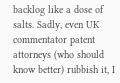backlog like a dose of salts. Sadly, even UK commentator patent attorneys (who should know better) rubbish it, I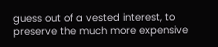guess out of a vested interest, to preserve the much more expensive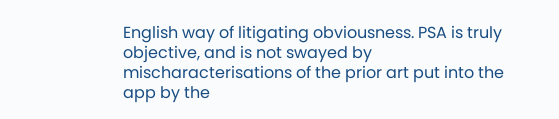English way of litigating obviousness. PSA is truly objective, and is not swayed by mischaracterisations of the prior art put into the app by the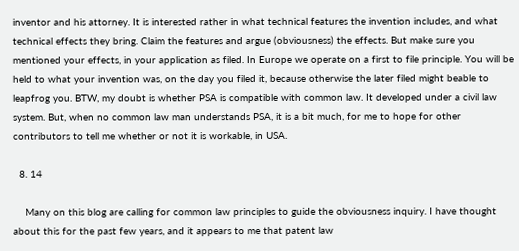inventor and his attorney. It is interested rather in what technical features the invention includes, and what technical effects they bring. Claim the features and argue (obviousness) the effects. But make sure you mentioned your effects, in your application as filed. In Europe we operate on a first to file principle. You will be held to what your invention was, on the day you filed it, because otherwise the later filed might beable to leapfrog you. BTW, my doubt is whether PSA is compatible with common law. It developed under a civil law system. But, when no common law man understands PSA, it is a bit much, for me to hope for other contributors to tell me whether or not it is workable, in USA.

  8. 14

    Many on this blog are calling for common law principles to guide the obviousness inquiry. I have thought about this for the past few years, and it appears to me that patent law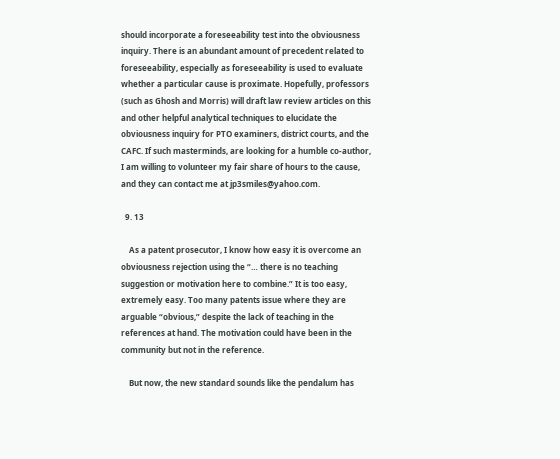should incorporate a foreseeability test into the obviousness inquiry. There is an abundant amount of precedent related to foreseeability, especially as foreseeability is used to evaluate whether a particular cause is proximate. Hopefully, professors (such as Ghosh and Morris) will draft law review articles on this and other helpful analytical techniques to elucidate the obviousness inquiry for PTO examiners, district courts, and the CAFC. If such masterminds, are looking for a humble co-author, I am willing to volunteer my fair share of hours to the cause, and they can contact me at jp3smiles@yahoo.com.

  9. 13

    As a patent prosecutor, I know how easy it is overcome an obviousness rejection using the “… there is no teaching suggestion or motivation here to combine.” It is too easy, extremely easy. Too many patents issue where they are arguable “obvious,” despite the lack of teaching in the references at hand. The motivation could have been in the community but not in the reference.

    But now, the new standard sounds like the pendalum has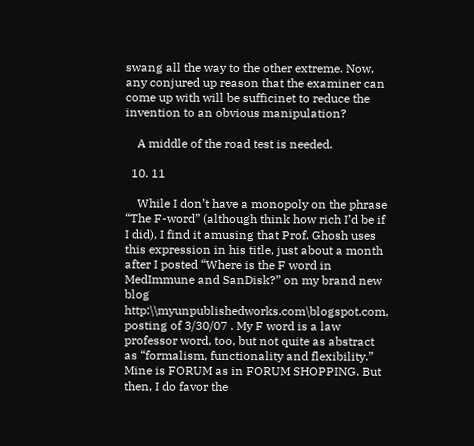swang all the way to the other extreme. Now, any conjured up reason that the examiner can come up with will be sufficinet to reduce the invention to an obvious manipulation?

    A middle of the road test is needed.

  10. 11

    While I don’t have a monopoly on the phrase “The F-word” (although think how rich I’d be if I did), I find it amusing that Prof. Ghosh uses this expression in his title, just about a month after I posted “Where is the F word in MedImmune and SanDisk?” on my brand new blog http:\\myunpublishedworks.com\blogspot.com, posting of 3/30/07 . My F word is a law professor word, too, but not quite as abstract as “formalism, functionality and flexibility.” Mine is FORUM as in FORUM SHOPPING. But then, I do favor the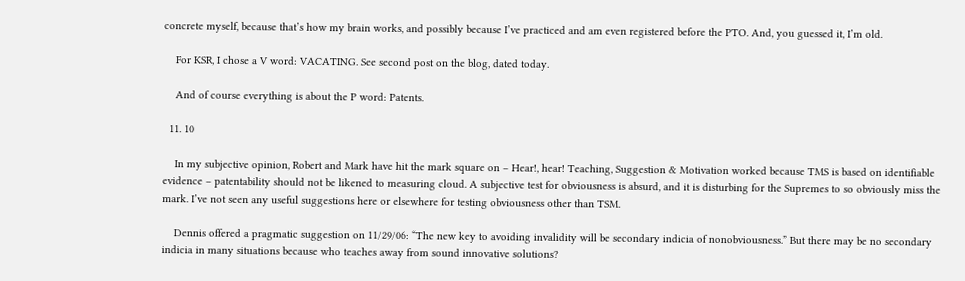concrete myself, because that’s how my brain works, and possibly because I’ve practiced and am even registered before the PTO. And, you guessed it, I’m old.

    For KSR, I chose a V word: VACATING. See second post on the blog, dated today.

    And of course everything is about the P word: Patents.

  11. 10

    In my subjective opinion, Robert and Mark have hit the mark square on – Hear!, hear! Teaching, Suggestion & Motivation worked because TMS is based on identifiable evidence – patentability should not be likened to measuring cloud. A subjective test for obviousness is absurd, and it is disturbing for the Supremes to so obviously miss the mark. I’ve not seen any useful suggestions here or elsewhere for testing obviousness other than TSM.

    Dennis offered a pragmatic suggestion on 11/29/06: “The new key to avoiding invalidity will be secondary indicia of nonobviousness.” But there may be no secondary indicia in many situations because who teaches away from sound innovative solutions?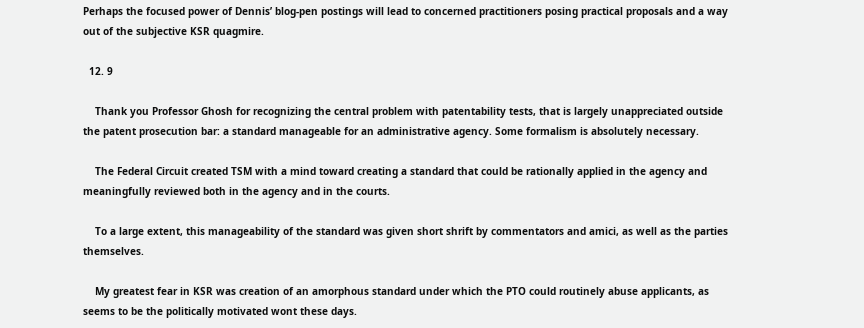Perhaps the focused power of Dennis’ blog-pen postings will lead to concerned practitioners posing practical proposals and a way out of the subjective KSR quagmire.

  12. 9

    Thank you Professor Ghosh for recognizing the central problem with patentability tests, that is largely unappreciated outside the patent prosecution bar: a standard manageable for an administrative agency. Some formalism is absolutely necessary.

    The Federal Circuit created TSM with a mind toward creating a standard that could be rationally applied in the agency and meaningfully reviewed both in the agency and in the courts.

    To a large extent, this manageability of the standard was given short shrift by commentators and amici, as well as the parties themselves.

    My greatest fear in KSR was creation of an amorphous standard under which the PTO could routinely abuse applicants, as seems to be the politically motivated wont these days.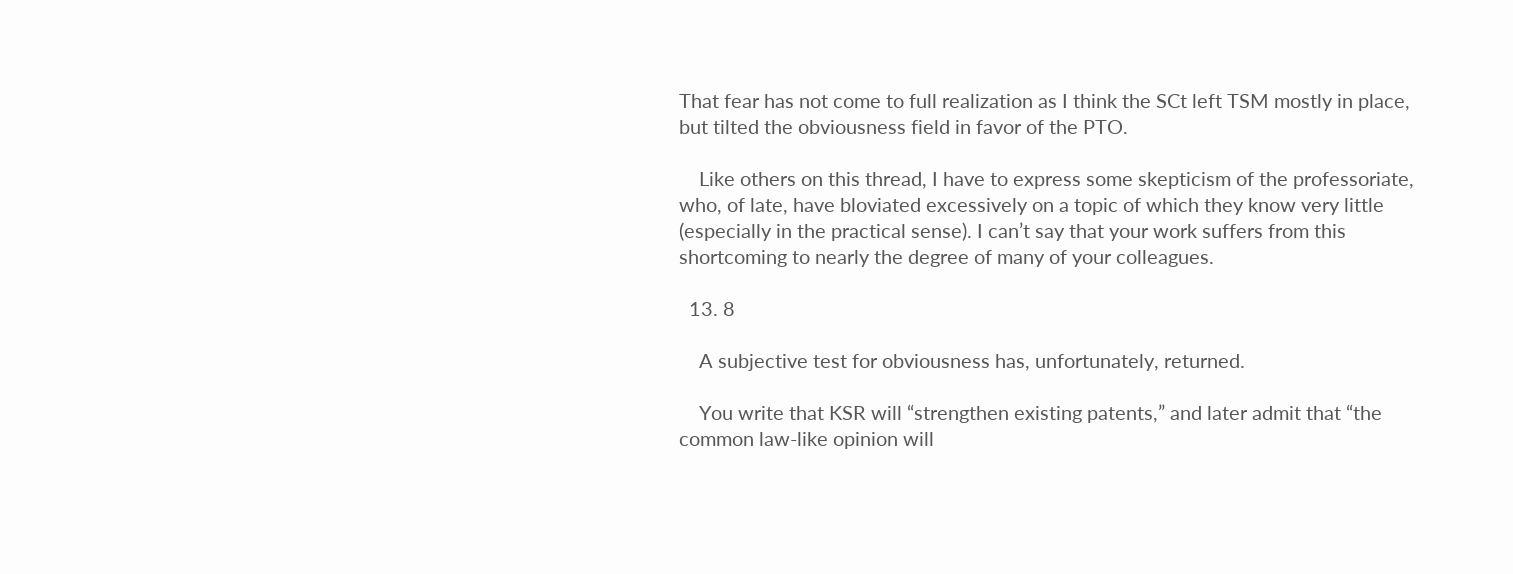That fear has not come to full realization as I think the SCt left TSM mostly in place, but tilted the obviousness field in favor of the PTO.

    Like others on this thread, I have to express some skepticism of the professoriate, who, of late, have bloviated excessively on a topic of which they know very little (especially in the practical sense). I can’t say that your work suffers from this shortcoming to nearly the degree of many of your colleagues.

  13. 8

    A subjective test for obviousness has, unfortunately, returned.

    You write that KSR will “strengthen existing patents,” and later admit that “the common law-like opinion will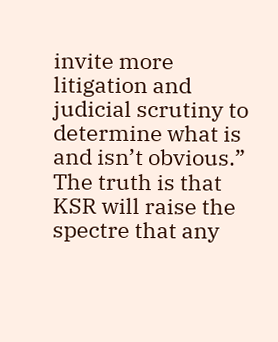invite more litigation and judicial scrutiny to determine what is and isn’t obvious.” The truth is that KSR will raise the spectre that any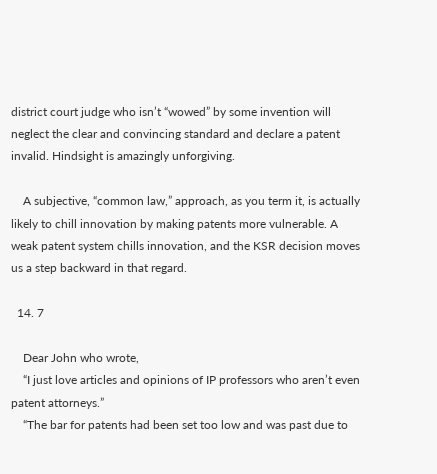district court judge who isn’t “wowed” by some invention will neglect the clear and convincing standard and declare a patent invalid. Hindsight is amazingly unforgiving.

    A subjective, “common law,” approach, as you term it, is actually likely to chill innovation by making patents more vulnerable. A weak patent system chills innovation, and the KSR decision moves us a step backward in that regard.

  14. 7

    Dear John who wrote,
    “I just love articles and opinions of IP professors who aren’t even patent attorneys.”
    “The bar for patents had been set too low and was past due to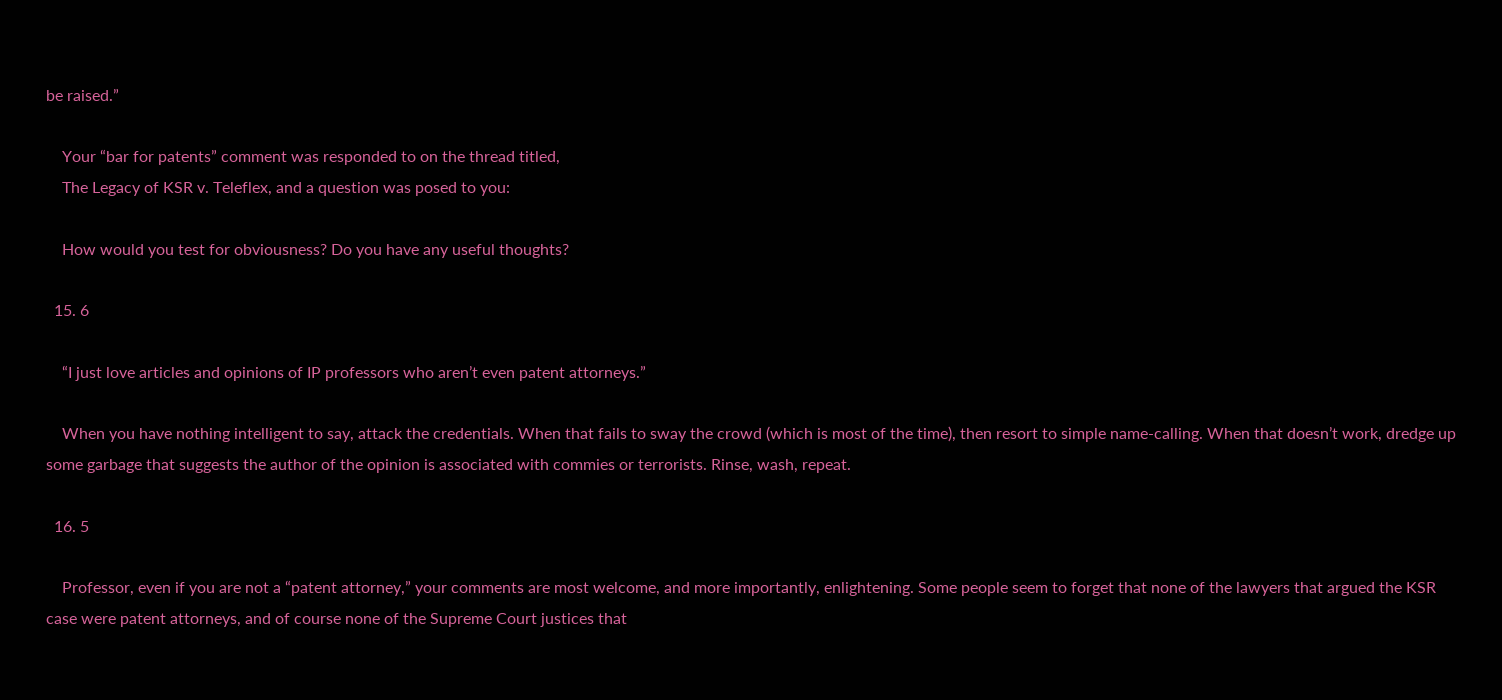be raised.”

    Your “bar for patents” comment was responded to on the thread titled,
    The Legacy of KSR v. Teleflex, and a question was posed to you:

    How would you test for obviousness? Do you have any useful thoughts?

  15. 6

    “I just love articles and opinions of IP professors who aren’t even patent attorneys.”

    When you have nothing intelligent to say, attack the credentials. When that fails to sway the crowd (which is most of the time), then resort to simple name-calling. When that doesn’t work, dredge up some garbage that suggests the author of the opinion is associated with commies or terrorists. Rinse, wash, repeat.

  16. 5

    Professor, even if you are not a “patent attorney,” your comments are most welcome, and more importantly, enlightening. Some people seem to forget that none of the lawyers that argued the KSR case were patent attorneys, and of course none of the Supreme Court justices that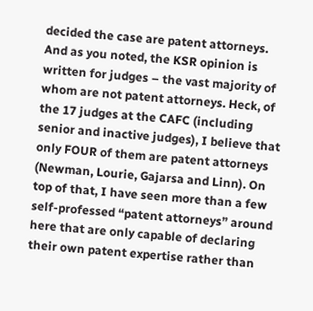decided the case are patent attorneys. And as you noted, the KSR opinion is written for judges – the vast majority of whom are not patent attorneys. Heck, of the 17 judges at the CAFC (including senior and inactive judges), I believe that only FOUR of them are patent attorneys (Newman, Lourie, Gajarsa and Linn). On top of that, I have seen more than a few self-professed “patent attorneys” around here that are only capable of declaring their own patent expertise rather than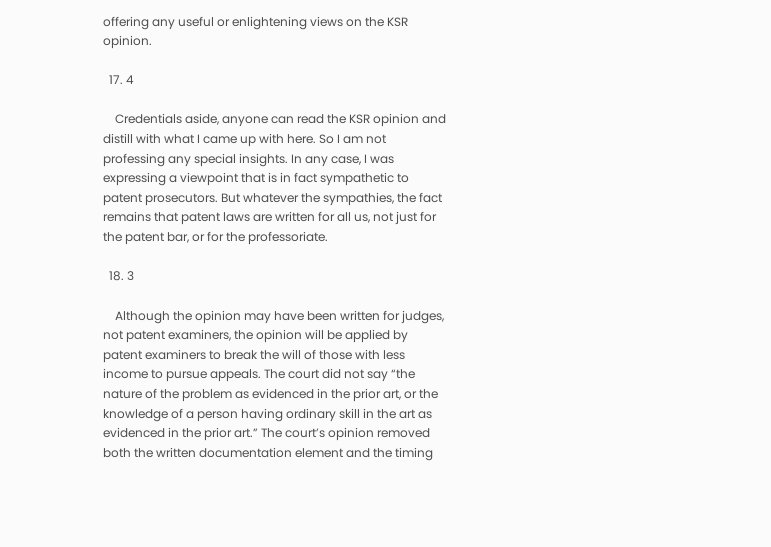offering any useful or enlightening views on the KSR opinion.

  17. 4

    Credentials aside, anyone can read the KSR opinion and distill with what I came up with here. So I am not professing any special insights. In any case, I was expressing a viewpoint that is in fact sympathetic to patent prosecutors. But whatever the sympathies, the fact remains that patent laws are written for all us, not just for the patent bar, or for the professoriate.

  18. 3

    Although the opinion may have been written for judges, not patent examiners, the opinion will be applied by patent examiners to break the will of those with less income to pursue appeals. The court did not say “the nature of the problem as evidenced in the prior art, or the knowledge of a person having ordinary skill in the art as evidenced in the prior art.” The court’s opinion removed both the written documentation element and the timing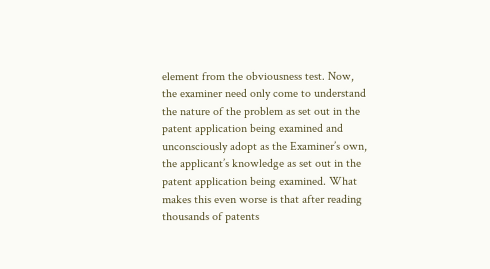element from the obviousness test. Now, the examiner need only come to understand the nature of the problem as set out in the patent application being examined and unconsciously adopt as the Examiner’s own, the applicant’s knowledge as set out in the patent application being examined. What makes this even worse is that after reading thousands of patents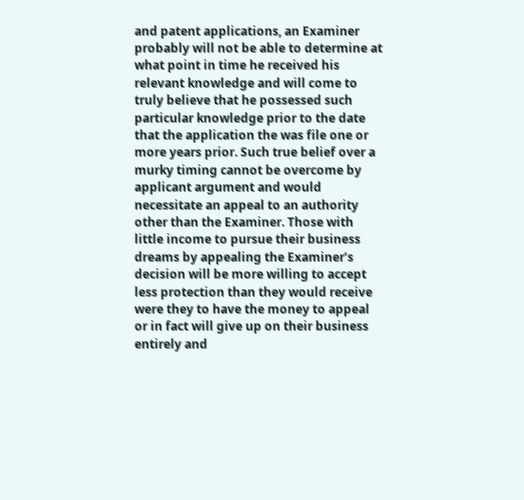and patent applications, an Examiner probably will not be able to determine at what point in time he received his relevant knowledge and will come to truly believe that he possessed such particular knowledge prior to the date that the application the was file one or more years prior. Such true belief over a murky timing cannot be overcome by applicant argument and would necessitate an appeal to an authority other than the Examiner. Those with little income to pursue their business dreams by appealing the Examiner’s decision will be more willing to accept less protection than they would receive were they to have the money to appeal or in fact will give up on their business entirely and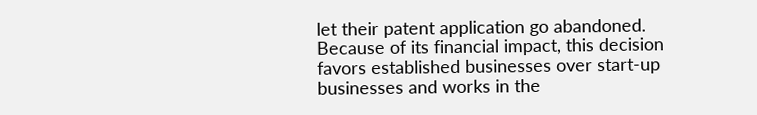let their patent application go abandoned. Because of its financial impact, this decision favors established businesses over start-up businesses and works in the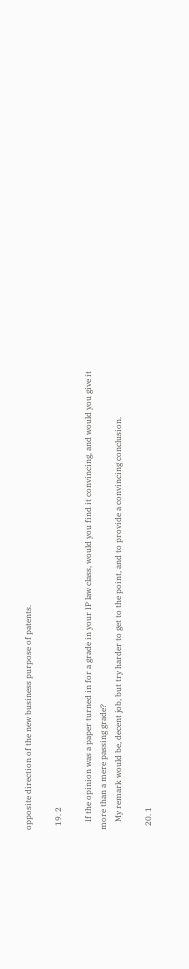opposite direction of the new business purpose of patents.

  19. 2

    If the opinion was a paper turned in for a grade in your IP law class, would you find it convincing, and would you give it more than a mere passing grade?
    My remark would be, decent job, but try harder to get to the point, and to provide a convincing conclusion.

  20. 1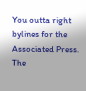You outta right bylines for the Associated Press. The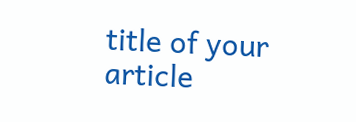title of your article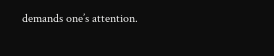demands one’s attention.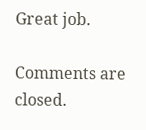Great job.

Comments are closed.